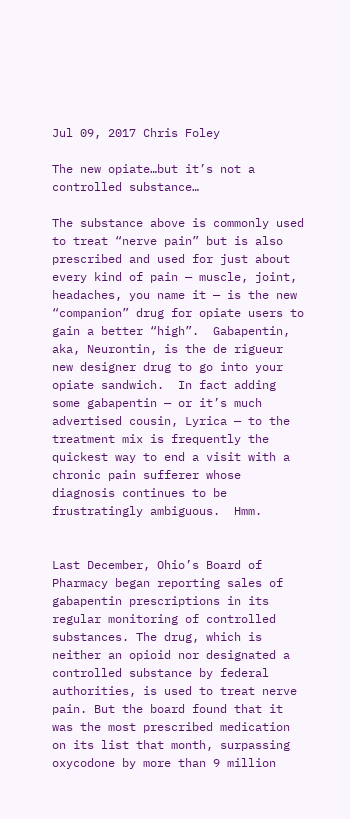Jul 09, 2017 Chris Foley

The new opiate…but it’s not a controlled substance…

The substance above is commonly used to treat “nerve pain” but is also prescribed and used for just about every kind of pain — muscle, joint, headaches, you name it — is the new “companion” drug for opiate users to gain a better “high”.  Gabapentin, aka, Neurontin, is the de rigueur new designer drug to go into your opiate sandwich.  In fact adding some gabapentin — or it’s much advertised cousin, Lyrica — to the treatment mix is frequently the quickest way to end a visit with a chronic pain sufferer whose diagnosis continues to be frustratingly ambiguous.  Hmm.


Last December, Ohio’s Board of Pharmacy began reporting sales of gabapentin prescriptions in its regular monitoring of controlled substances. The drug, which is neither an opioid nor designated a controlled substance by federal authorities, is used to treat nerve pain. But the board found that it was the most prescribed medication on its list that month, surpassing oxycodone by more than 9 million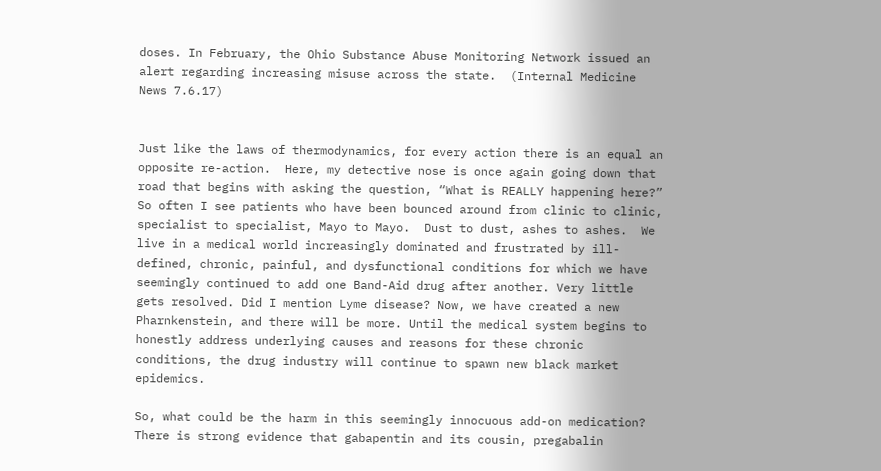doses. In February, the Ohio Substance Abuse Monitoring Network issued an alert regarding increasing misuse across the state.  (Internal Medicine News 7.6.17)


Just like the laws of thermodynamics, for every action there is an equal an opposite re-action.  Here, my detective nose is once again going down that road that begins with asking the question, “What is REALLY happening here?”  So often I see patients who have been bounced around from clinic to clinic, specialist to specialist, Mayo to Mayo.  Dust to dust, ashes to ashes.  We live in a medical world increasingly dominated and frustrated by ill-defined, chronic, painful, and dysfunctional conditions for which we have seemingly continued to add one Band-Aid drug after another. Very little gets resolved. Did I mention Lyme disease? Now, we have created a new Pharnkenstein, and there will be more. Until the medical system begins to honestly address underlying causes and reasons for these chronic conditions, the drug industry will continue to spawn new black market epidemics.

So, what could be the harm in this seemingly innocuous add-on medication?   There is strong evidence that gabapentin and its cousin, pregabalin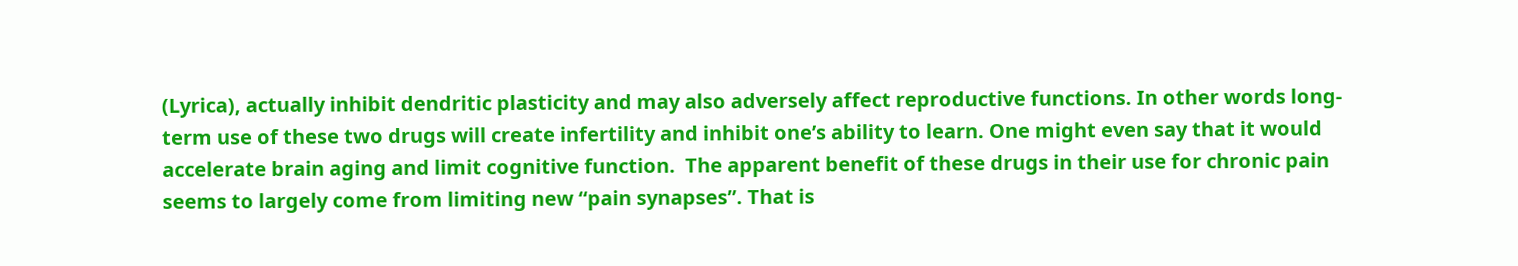(Lyrica), actually inhibit dendritic plasticity and may also adversely affect reproductive functions. In other words long-term use of these two drugs will create infertility and inhibit one’s ability to learn. One might even say that it would accelerate brain aging and limit cognitive function.  The apparent benefit of these drugs in their use for chronic pain seems to largely come from limiting new “pain synapses”. That is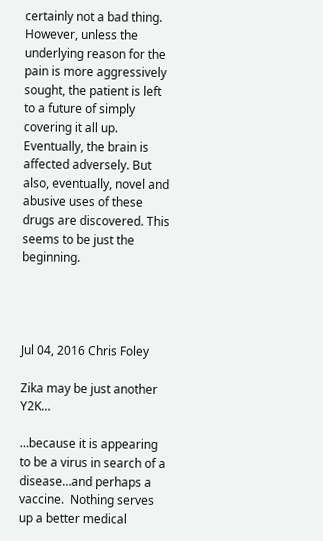certainly not a bad thing. However, unless the underlying reason for the pain is more aggressively sought, the patient is left to a future of simply covering it all up. Eventually, the brain is affected adversely. But also, eventually, novel and abusive uses of these drugs are discovered. This seems to be just the beginning.




Jul 04, 2016 Chris Foley

Zika may be just another Y2K…

…because it is appearing to be a virus in search of a disease…and perhaps a vaccine.  Nothing serves up a better medical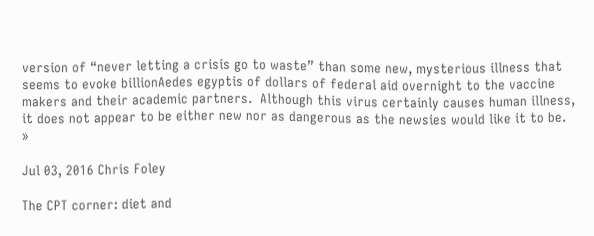version of “never letting a crisis go to waste” than some new, mysterious illness that seems to evoke billionAedes egyptis of dollars of federal aid overnight to the vaccine makers and their academic partners.  Although this virus certainly causes human illness, it does not appear to be either new nor as dangerous as the newsies would like it to be. »

Jul 03, 2016 Chris Foley

The CPT corner: diet and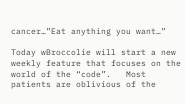cancer…”Eat anything you want…”

Today wBroccolie will start a new weekly feature that focuses on the world of the “code”.   Most patients are oblivious of the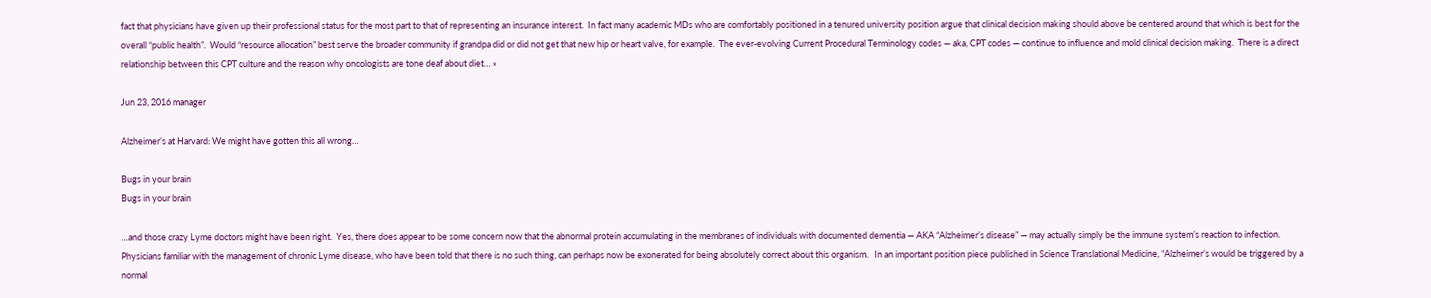fact that physicians have given up their professional status for the most part to that of representing an insurance interest.  In fact many academic MDs who are comfortably positioned in a tenured university position argue that clinical decision making should above be centered around that which is best for the overall “public health”.  Would “resource allocation” best serve the broader community if grandpa did or did not get that new hip or heart valve, for example.  The ever-evolving Current Procedural Terminology codes — aka, CPT codes — continue to influence and mold clinical decision making.  There is a direct relationship between this CPT culture and the reason why oncologists are tone deaf about diet… »

Jun 23, 2016 manager

Alzheimer’s at Harvard: We might have gotten this all wrong…

Bugs in your brain
Bugs in your brain

…and those crazy Lyme doctors might have been right.  Yes, there does appear to be some concern now that the abnormal protein accumulating in the membranes of individuals with documented dementia — AKA “Alzheimer’s disease” — may actually simply be the immune system’s reaction to infection.  Physicians familiar with the management of chronic Lyme disease, who have been told that there is no such thing, can perhaps now be exonerated for being absolutely correct about this organism.   In an important position piece published in Science Translational Medicine, “Alzheimer’s would be triggered by a normal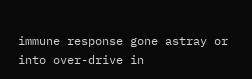immune response gone astray or into over-drive in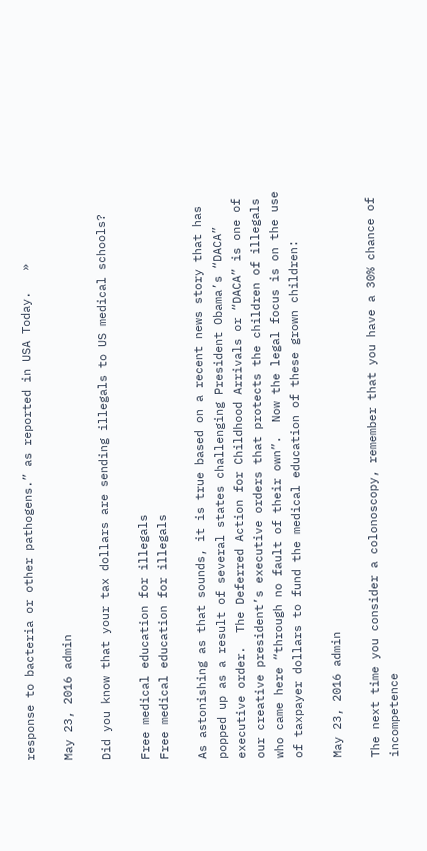response to bacteria or other pathogens.” as reported in USA Today.   »

May 23, 2016 admin

Did you know that your tax dollars are sending illegals to US medical schools?

Free medical education for illegals
Free medical education for illegals

As astonishing as that sounds, it is true based on a recent news story that has popped up as a result of several states challenging President Obama’s “DACA” executive order.  The Deferred Action for Childhood Arrivals or “DACA” is one of our creative president’s executive orders that protects the children of illegals who came here “through no fault of their own”.  Now the legal focus is on the use of taxpayer dollars to fund the medical education of these grown children:

May 23, 2016 admin

The next time you consider a colonoscopy, remember that you have a 30% chance of incompetence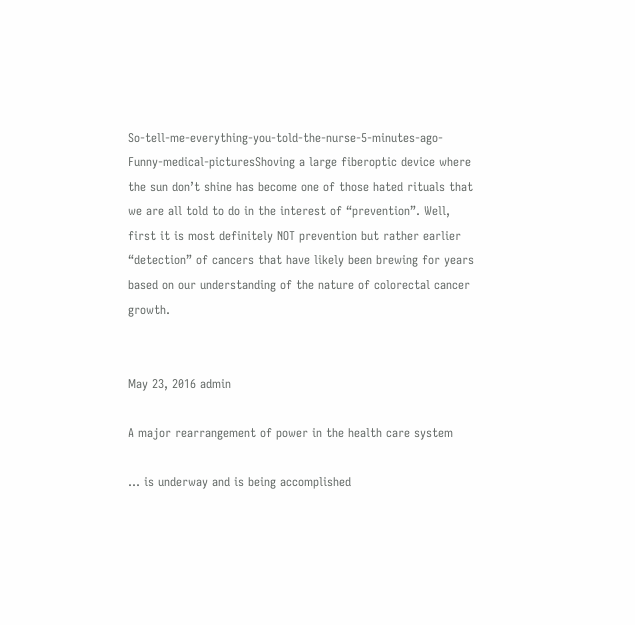So-tell-me-everything-you-told-the-nurse-5-minutes-ago-Funny-medical-picturesShoving a large fiberoptic device where the sun don’t shine has become one of those hated rituals that we are all told to do in the interest of “prevention”. Well, first it is most definitely NOT prevention but rather earlier “detection” of cancers that have likely been brewing for years based on our understanding of the nature of colorectal cancer growth.


May 23, 2016 admin

A major rearrangement of power in the health care system

… is underway and is being accomplished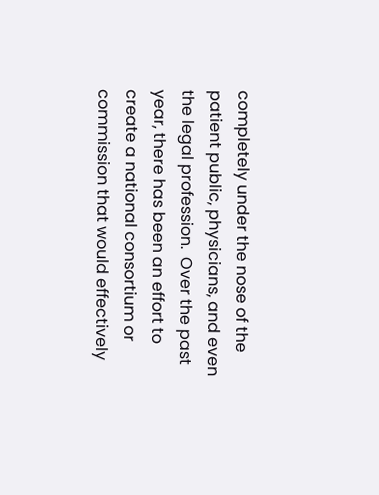completely under the nose of the patient public, physicians, and even the legal profession.  Over the past year, there has been an effort to create a national consortium or commission that would effectively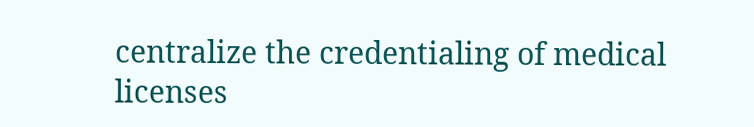centralize the credentialing of medical licenses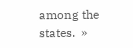among the states.  »